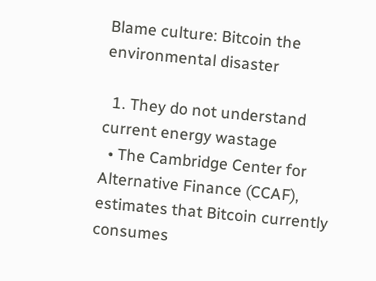Blame culture: Bitcoin the environmental disaster

  1. They do not understand current energy wastage
  • The Cambridge Center for Alternative Finance (CCAF), estimates that Bitcoin currently consumes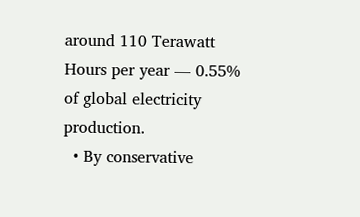around 110 Terawatt Hours per year — 0.55% of global electricity production.
  • By conservative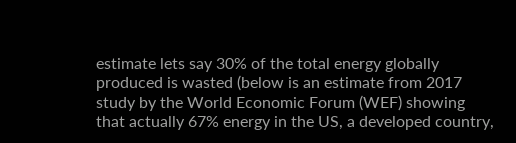estimate lets say 30% of the total energy globally produced is wasted (below is an estimate from 2017 study by the World Economic Forum (WEF) showing that actually 67% energy in the US, a developed country,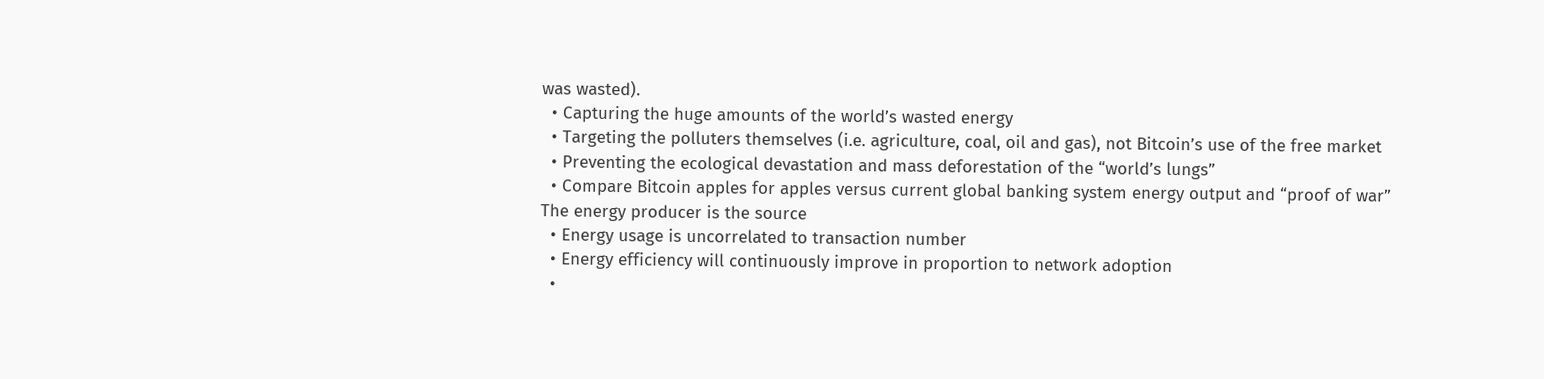was wasted).
  • Capturing the huge amounts of the world’s wasted energy
  • Targeting the polluters themselves (i.e. agriculture, coal, oil and gas), not Bitcoin’s use of the free market
  • Preventing the ecological devastation and mass deforestation of the “world’s lungs”
  • Compare Bitcoin apples for apples versus current global banking system energy output and “proof of war”
The energy producer is the source
  • Energy usage is uncorrelated to transaction number
  • Energy efficiency will continuously improve in proportion to network adoption
  •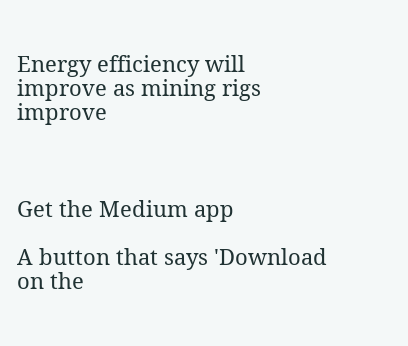Energy efficiency will improve as mining rigs improve



Get the Medium app

A button that says 'Download on the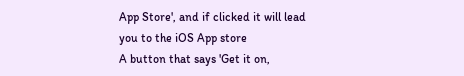App Store', and if clicked it will lead you to the iOS App store
A button that says 'Get it on,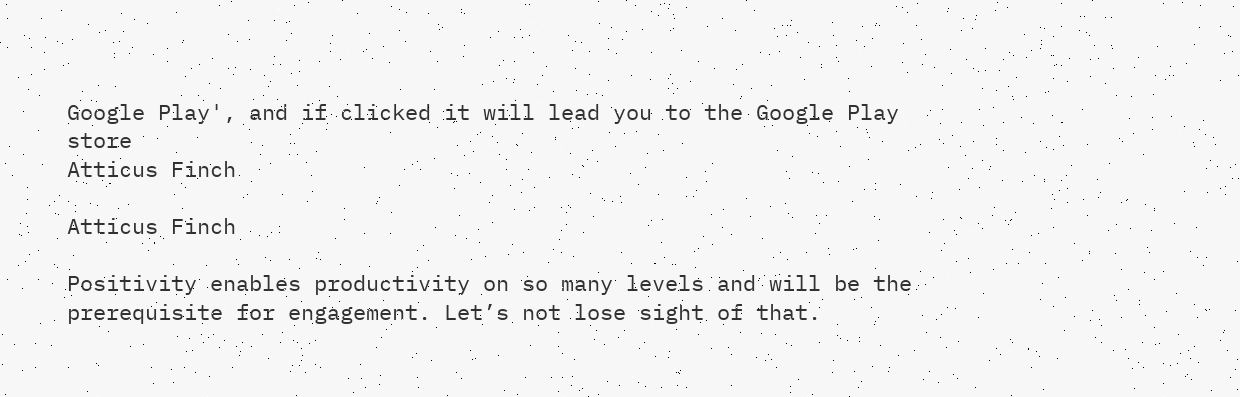Google Play', and if clicked it will lead you to the Google Play store
Atticus Finch

Atticus Finch

Positivity enables productivity on so many levels and will be the prerequisite for engagement. Let’s not lose sight of that.